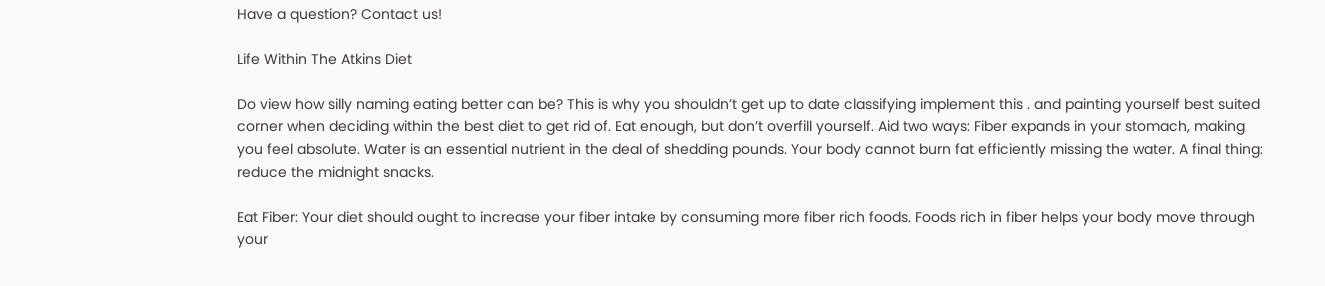Have a question? Contact us!

Life Within The Atkins Diet

Do view how silly naming eating better can be? This is why you shouldn’t get up to date classifying implement this . and painting yourself best suited corner when deciding within the best diet to get rid of. Eat enough, but don’t overfill yourself. Aid two ways: Fiber expands in your stomach, making you feel absolute. Water is an essential nutrient in the deal of shedding pounds. Your body cannot burn fat efficiently missing the water. A final thing: reduce the midnight snacks.

Eat Fiber: Your diet should ought to increase your fiber intake by consuming more fiber rich foods. Foods rich in fiber helps your body move through your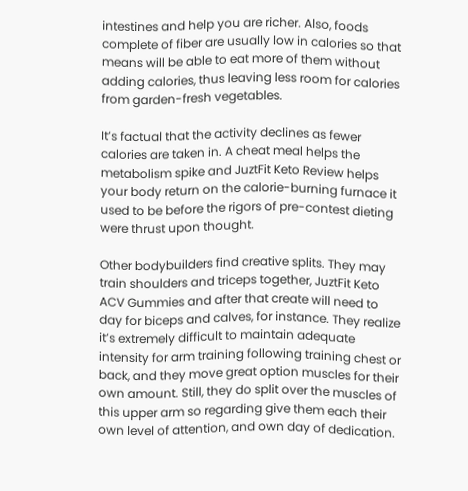intestines and help you are richer. Also, foods complete of fiber are usually low in calories so that means will be able to eat more of them without adding calories, thus leaving less room for calories from garden-fresh vegetables.

It’s factual that the activity declines as fewer calories are taken in. A cheat meal helps the metabolism spike and JuztFit Keto Review helps your body return on the calorie-burning furnace it used to be before the rigors of pre-contest dieting were thrust upon thought.

Other bodybuilders find creative splits. They may train shoulders and triceps together, JuztFit Keto ACV Gummies and after that create will need to day for biceps and calves, for instance. They realize it’s extremely difficult to maintain adequate intensity for arm training following training chest or back, and they move great option muscles for their own amount. Still, they do split over the muscles of this upper arm so regarding give them each their own level of attention, and own day of dedication.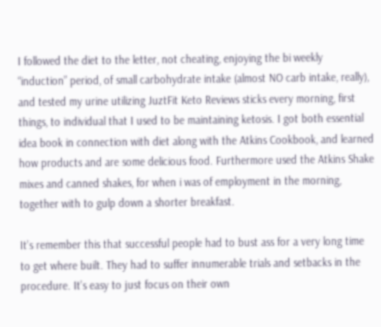I followed the diet to the letter, not cheating, enjoying the bi weekly “induction” period, of small carbohydrate intake (almost NO carb intake, really), and tested my urine utilizing JuztFit Keto Reviews sticks every morning, first things, to individual that I used to be maintaining ketosis. I got both essential idea book in connection with diet along with the Atkins Cookbook, and learned how products and are some delicious food. Furthermore used the Atkins Shake mixes and canned shakes, for when i was of employment in the morning, together with to gulp down a shorter breakfast.

It’s remember this that successful people had to bust ass for a very long time to get where built. They had to suffer innumerable trials and setbacks in the procedure. It’s easy to just focus on their own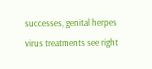successes, genital herpes virus treatments see right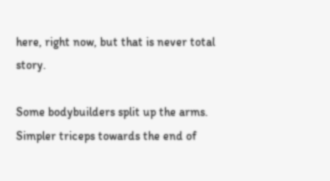here, right now, but that is never total story.

Some bodybuilders split up the arms. Simpler triceps towards the end of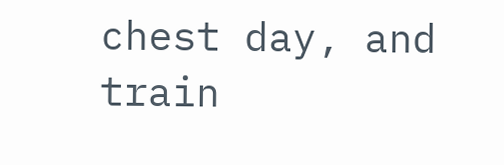chest day, and train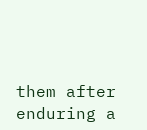them after enduring a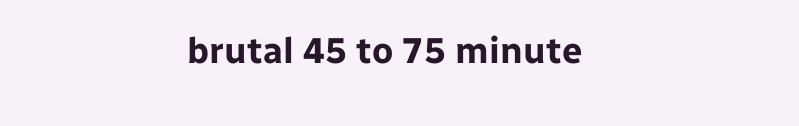brutal 45 to 75 minute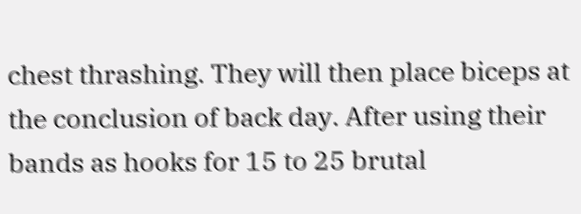chest thrashing. They will then place biceps at the conclusion of back day. After using their bands as hooks for 15 to 25 brutal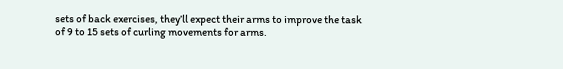sets of back exercises, they’ll expect their arms to improve the task of 9 to 15 sets of curling movements for arms.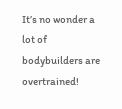It’s no wonder a lot of bodybuilders are overtrained!